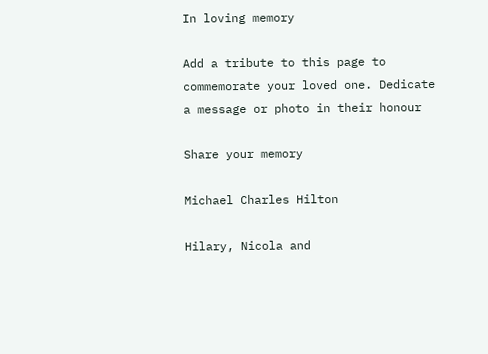In loving memory

Add a tribute to this page to commemorate your loved one. Dedicate a message or photo in their honour

Share your memory

Michael Charles Hilton

Hilary, Nicola and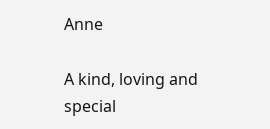Anne

A kind, loving and special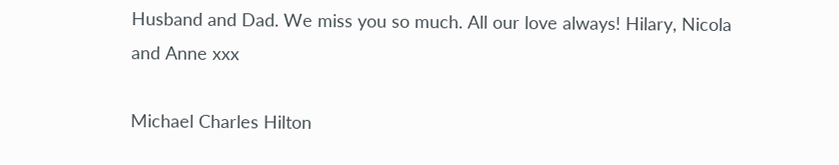Husband and Dad. We miss you so much. All our love always! Hilary, Nicola and Anne xxx

Michael Charles Hilton